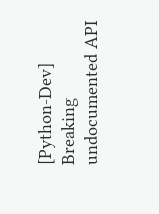[Python-Dev] Breaking undocumented API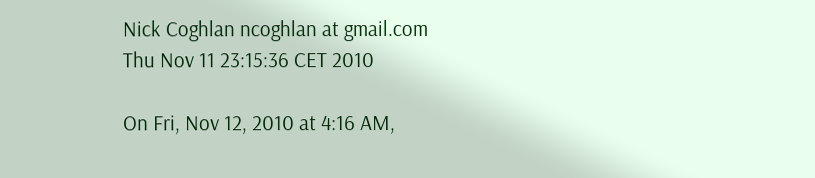Nick Coghlan ncoghlan at gmail.com
Thu Nov 11 23:15:36 CET 2010

On Fri, Nov 12, 2010 at 4:16 AM,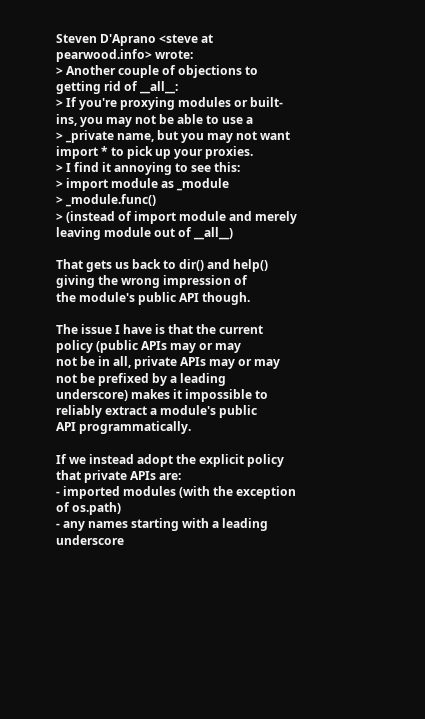Steven D'Aprano <steve at pearwood.info> wrote:
> Another couple of objections to getting rid of __all__:
> If you're proxying modules or built-ins, you may not be able to use a
> _private name, but you may not want import * to pick up your proxies.
> I find it annoying to see this:
> import module as _module
> _module.func()
> (instead of import module and merely leaving module out of __all__)

That gets us back to dir() and help() giving the wrong impression of
the module's public API though.

The issue I have is that the current policy (public APIs may or may
not be in all, private APIs may or may not be prefixed by a leading
underscore) makes it impossible to reliably extract a module's public
API programmatically.

If we instead adopt the explicit policy that private APIs are:
- imported modules (with the exception of os.path)
- any names starting with a leading underscore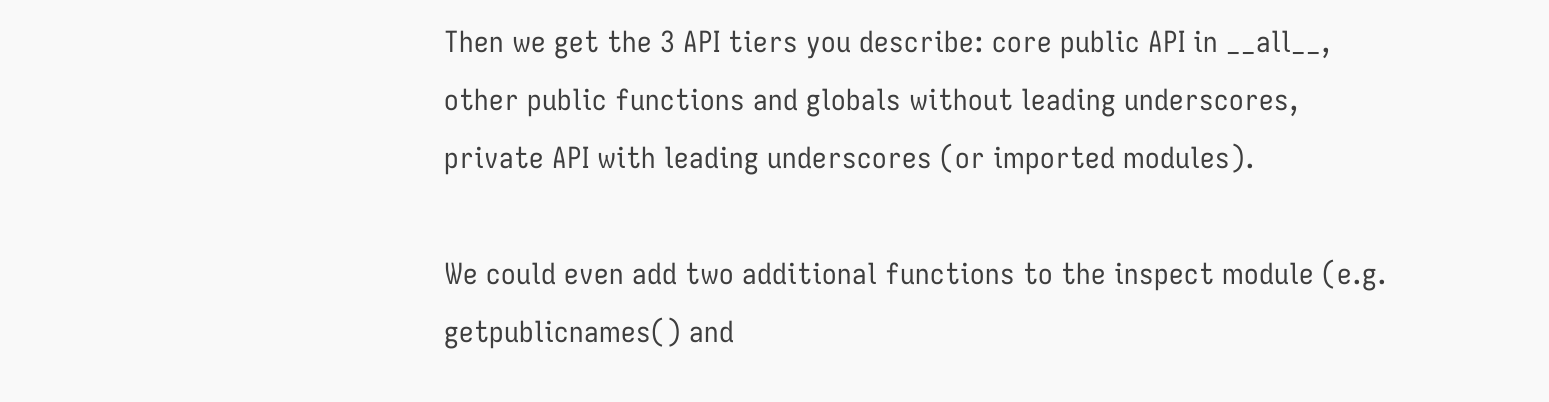Then we get the 3 API tiers you describe: core public API in __all__,
other public functions and globals without leading underscores,
private API with leading underscores (or imported modules).

We could even add two additional functions to the inspect module (e.g.
getpublicnames() and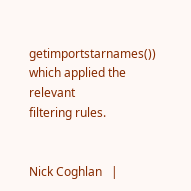getimportstarnames()) which applied the relevant
filtering rules.


Nick Coghlan   |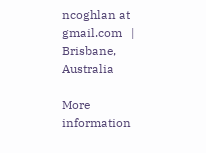ncoghlan at gmail.com   |   Brisbane, Australia

More information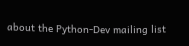about the Python-Dev mailing list